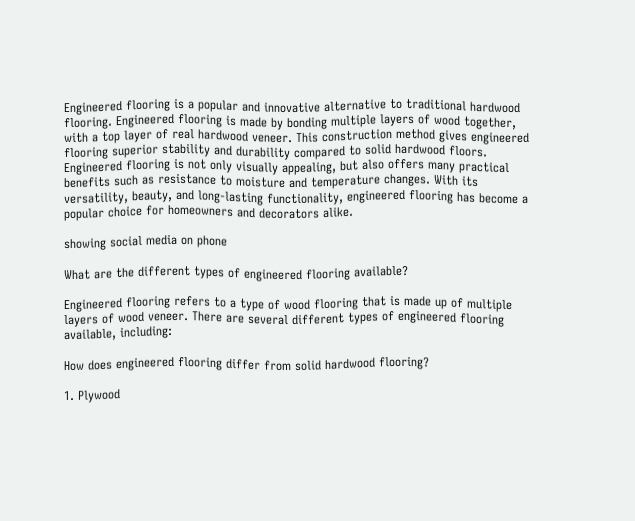Engineered flooring is a popular and innovative alternative to traditional hardwood flooring. Engineered flooring is made by bonding multiple layers of wood together, with a top layer of real hardwood veneer. This construction method gives engineered flooring superior stability and durability compared to solid hardwood floors. Engineered flooring is not only visually appealing, but also offers many practical benefits such as resistance to moisture and temperature changes. With its versatility, beauty, and long-lasting functionality, engineered flooring has become a popular choice for homeowners and decorators alike.

showing social media on phone

What are the different types of engineered flooring available?

Engineered flooring refers to a type of wood flooring that is made up of multiple layers of wood veneer. There are several different types of engineered flooring available, including:

How does engineered flooring differ from solid hardwood flooring?

1. Plywood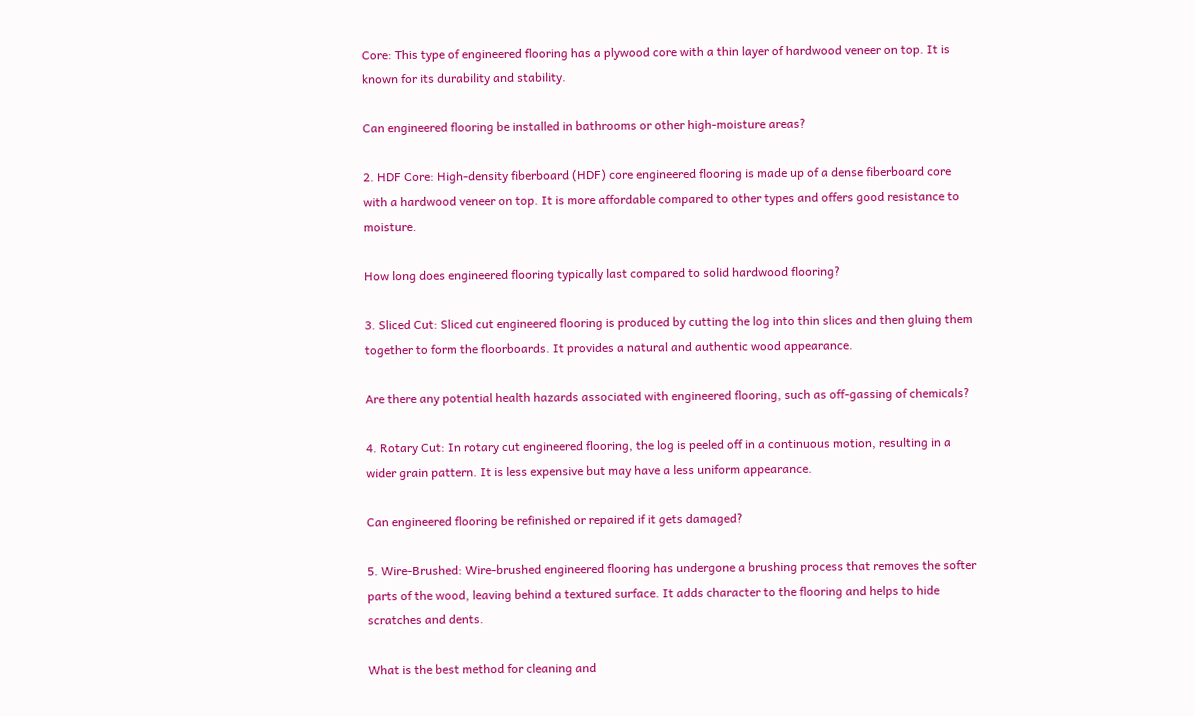Core: This type of engineered flooring has a plywood core with a thin layer of hardwood veneer on top. It is known for its durability and stability.

Can engineered flooring be installed in bathrooms or other high-moisture areas?

2. HDF Core: High-density fiberboard (HDF) core engineered flooring is made up of a dense fiberboard core with a hardwood veneer on top. It is more affordable compared to other types and offers good resistance to moisture.

How long does engineered flooring typically last compared to solid hardwood flooring?

3. Sliced Cut: Sliced cut engineered flooring is produced by cutting the log into thin slices and then gluing them together to form the floorboards. It provides a natural and authentic wood appearance.

Are there any potential health hazards associated with engineered flooring, such as off-gassing of chemicals?

4. Rotary Cut: In rotary cut engineered flooring, the log is peeled off in a continuous motion, resulting in a wider grain pattern. It is less expensive but may have a less uniform appearance.

Can engineered flooring be refinished or repaired if it gets damaged?

5. Wire-Brushed: Wire-brushed engineered flooring has undergone a brushing process that removes the softer parts of the wood, leaving behind a textured surface. It adds character to the flooring and helps to hide scratches and dents.

What is the best method for cleaning and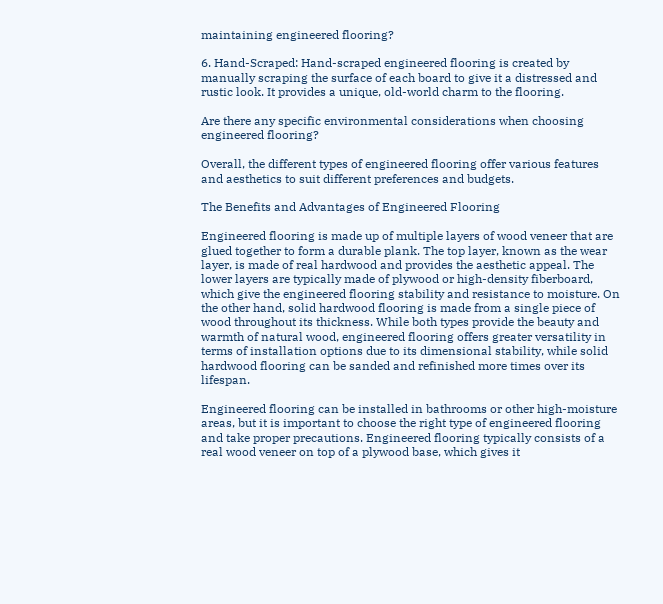maintaining engineered flooring?

6. Hand-Scraped: Hand-scraped engineered flooring is created by manually scraping the surface of each board to give it a distressed and rustic look. It provides a unique, old-world charm to the flooring.

Are there any specific environmental considerations when choosing engineered flooring?

Overall, the different types of engineered flooring offer various features and aesthetics to suit different preferences and budgets.

The Benefits and Advantages of Engineered Flooring

Engineered flooring is made up of multiple layers of wood veneer that are glued together to form a durable plank. The top layer, known as the wear layer, is made of real hardwood and provides the aesthetic appeal. The lower layers are typically made of plywood or high-density fiberboard, which give the engineered flooring stability and resistance to moisture. On the other hand, solid hardwood flooring is made from a single piece of wood throughout its thickness. While both types provide the beauty and warmth of natural wood, engineered flooring offers greater versatility in terms of installation options due to its dimensional stability, while solid hardwood flooring can be sanded and refinished more times over its lifespan.

Engineered flooring can be installed in bathrooms or other high-moisture areas, but it is important to choose the right type of engineered flooring and take proper precautions. Engineered flooring typically consists of a real wood veneer on top of a plywood base, which gives it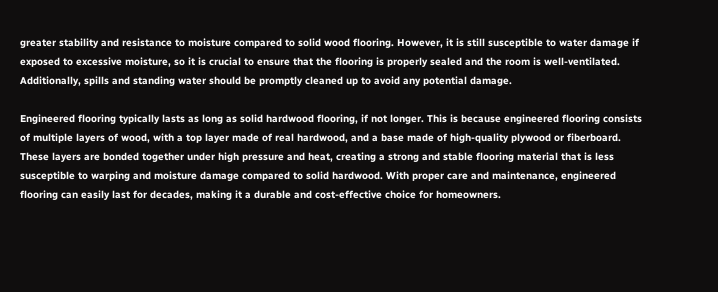greater stability and resistance to moisture compared to solid wood flooring. However, it is still susceptible to water damage if exposed to excessive moisture, so it is crucial to ensure that the flooring is properly sealed and the room is well-ventilated. Additionally, spills and standing water should be promptly cleaned up to avoid any potential damage.

Engineered flooring typically lasts as long as solid hardwood flooring, if not longer. This is because engineered flooring consists of multiple layers of wood, with a top layer made of real hardwood, and a base made of high-quality plywood or fiberboard. These layers are bonded together under high pressure and heat, creating a strong and stable flooring material that is less susceptible to warping and moisture damage compared to solid hardwood. With proper care and maintenance, engineered flooring can easily last for decades, making it a durable and cost-effective choice for homeowners.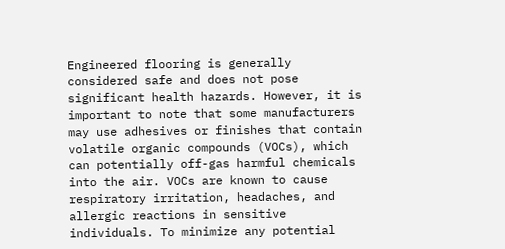Engineered flooring is generally considered safe and does not pose significant health hazards. However, it is important to note that some manufacturers may use adhesives or finishes that contain volatile organic compounds (VOCs), which can potentially off-gas harmful chemicals into the air. VOCs are known to cause respiratory irritation, headaches, and allergic reactions in sensitive individuals. To minimize any potential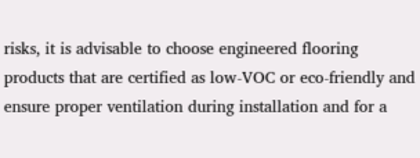risks, it is advisable to choose engineered flooring products that are certified as low-VOC or eco-friendly and ensure proper ventilation during installation and for a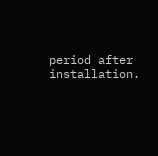period after installation.